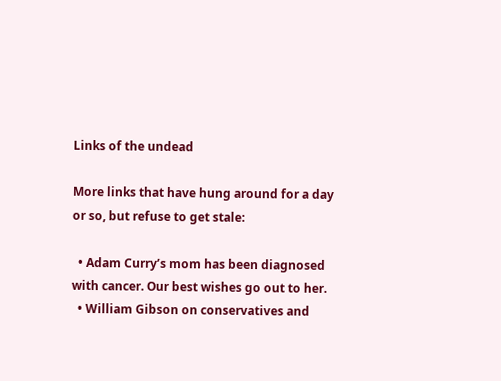Links of the undead

More links that have hung around for a day or so, but refuse to get stale:

  • Adam Curry’s mom has been diagnosed with cancer. Our best wishes go out to her.
  • William Gibson on conservatives and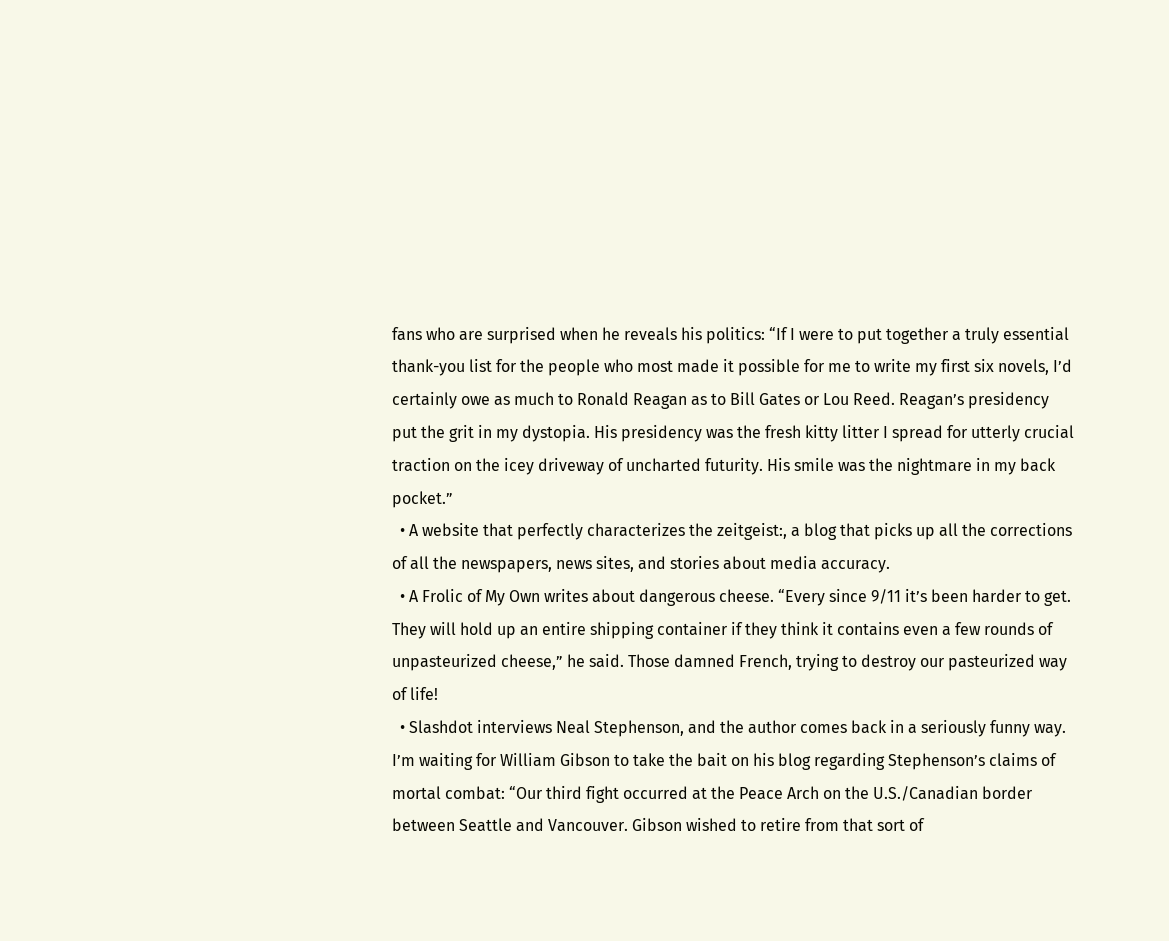fans who are surprised when he reveals his politics: “If I were to put together a truly essential thank-you list for the people who most made it possible for me to write my first six novels, I’d certainly owe as much to Ronald Reagan as to Bill Gates or Lou Reed. Reagan’s presidency put the grit in my dystopia. His presidency was the fresh kitty litter I spread for utterly crucial traction on the icey driveway of uncharted futurity. His smile was the nightmare in my back pocket.”
  • A website that perfectly characterizes the zeitgeist:, a blog that picks up all the corrections of all the newspapers, news sites, and stories about media accuracy.
  • A Frolic of My Own writes about dangerous cheese. “Every since 9/11 it’s been harder to get. They will hold up an entire shipping container if they think it contains even a few rounds of unpasteurized cheese,” he said. Those damned French, trying to destroy our pasteurized way of life!
  • Slashdot interviews Neal Stephenson, and the author comes back in a seriously funny way. I’m waiting for William Gibson to take the bait on his blog regarding Stephenson’s claims of mortal combat: “Our third fight occurred at the Peace Arch on the U.S./Canadian border between Seattle and Vancouver. Gibson wished to retire from that sort of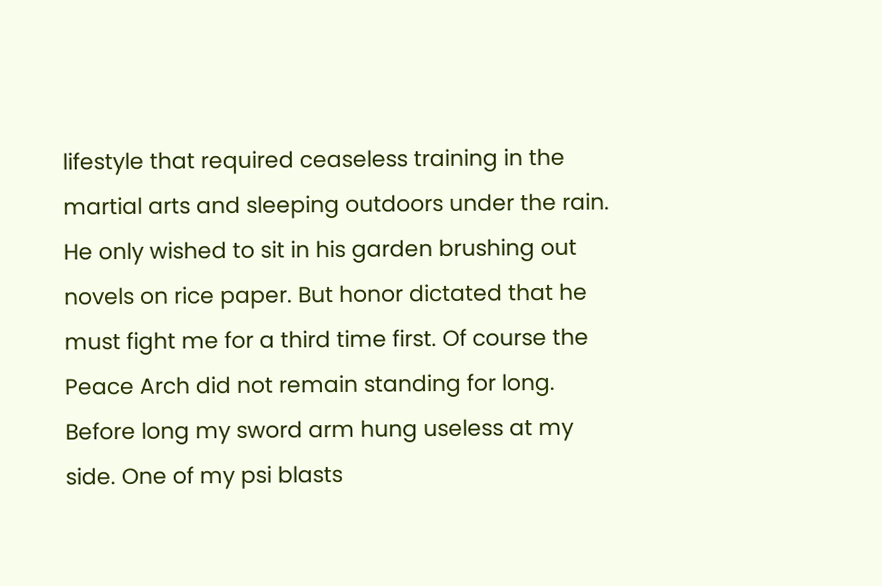lifestyle that required ceaseless training in the martial arts and sleeping outdoors under the rain. He only wished to sit in his garden brushing out novels on rice paper. But honor dictated that he must fight me for a third time first. Of course the Peace Arch did not remain standing for long. Before long my sword arm hung useless at my side. One of my psi blasts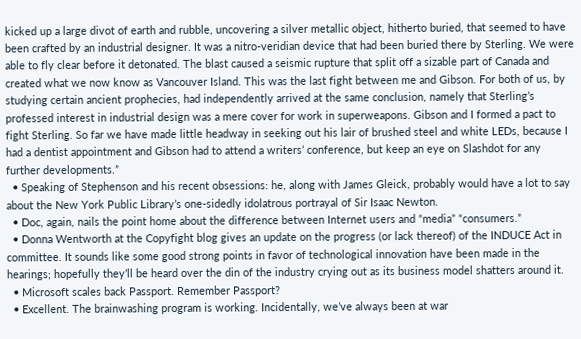kicked up a large divot of earth and rubble, uncovering a silver metallic object, hitherto buried, that seemed to have been crafted by an industrial designer. It was a nitro-veridian device that had been buried there by Sterling. We were able to fly clear before it detonated. The blast caused a seismic rupture that split off a sizable part of Canada and created what we now know as Vancouver Island. This was the last fight between me and Gibson. For both of us, by studying certain ancient prophecies, had independently arrived at the same conclusion, namely that Sterling’s professed interest in industrial design was a mere cover for work in superweapons. Gibson and I formed a pact to fight Sterling. So far we have made little headway in seeking out his lair of brushed steel and white LEDs, because I had a dentist appointment and Gibson had to attend a writers’ conference, but keep an eye on Slashdot for any further developments.”
  • Speaking of Stephenson and his recent obsessions: he, along with James Gleick, probably would have a lot to say about the New York Public Library’s one-sidedly idolatrous portrayal of Sir Isaac Newton.
  • Doc, again, nails the point home about the difference between Internet users and “media” “consumers.”
  • Donna Wentworth at the Copyfight blog gives an update on the progress (or lack thereof) of the INDUCE Act in committee. It sounds like some good strong points in favor of technological innovation have been made in the hearings; hopefully they’ll be heard over the din of the industry crying out as its business model shatters around it.
  • Microsoft scales back Passport. Remember Passport?
  • Excellent. The brainwashing program is working. Incidentally, we’ve always been at war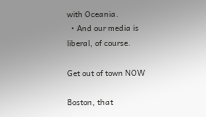with Oceania.
  • And our media is liberal, of course.

Get out of town NOW

Boston, that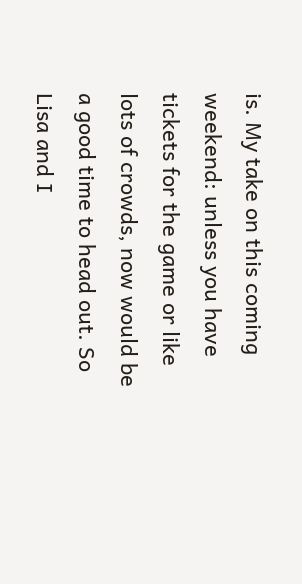is. My take on this coming weekend: unless you have tickets for the game or like lots of crowds, now would be a good time to head out. So Lisa and I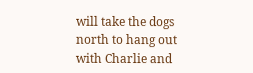will take the dogs north to hang out with Charlie and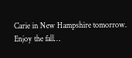Carie in New Hampshire tomorrow. Enjoy the fall…